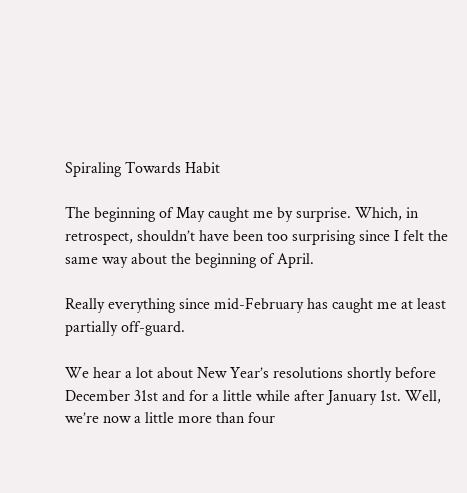Spiraling Towards Habit

The beginning of May caught me by surprise. Which, in retrospect, shouldn’t have been too surprising since I felt the same way about the beginning of April.

Really everything since mid-February has caught me at least partially off-guard.

We hear a lot about New Year’s resolutions shortly before December 31st and for a little while after January 1st. Well, we’re now a little more than four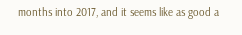months into 2017, and it seems like as good a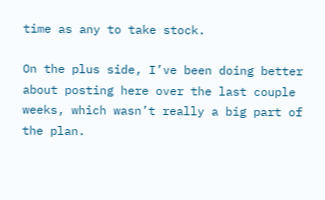time as any to take stock.

On the plus side, I’ve been doing better about posting here over the last couple weeks, which wasn’t really a big part of the plan.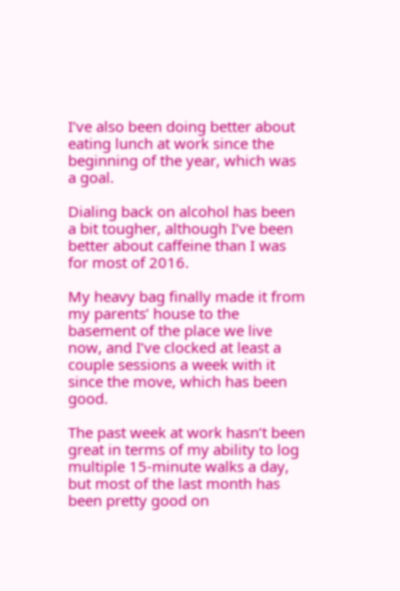I’ve also been doing better about eating lunch at work since the beginning of the year, which was a goal.

Dialing back on alcohol has been a bit tougher, although I’ve been better about caffeine than I was for most of 2016.

My heavy bag finally made it from my parents’ house to the basement of the place we live now, and I’ve clocked at least a couple sessions a week with it since the move, which has been good.

The past week at work hasn’t been great in terms of my ability to log multiple 15-minute walks a day, but most of the last month has been pretty good on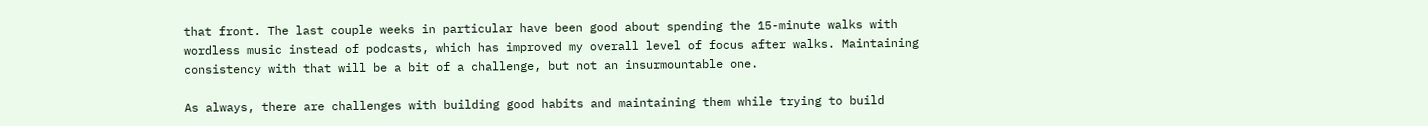that front. The last couple weeks in particular have been good about spending the 15-minute walks with wordless music instead of podcasts, which has improved my overall level of focus after walks. Maintaining consistency with that will be a bit of a challenge, but not an insurmountable one.

As always, there are challenges with building good habits and maintaining them while trying to build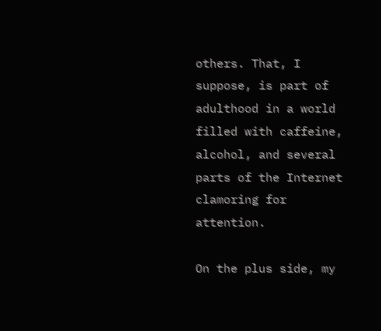others. That, I suppose, is part of adulthood in a world filled with caffeine, alcohol, and several parts of the Internet clamoring for attention.

On the plus side, my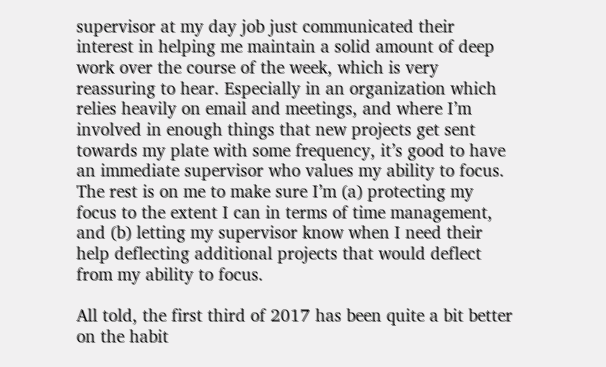supervisor at my day job just communicated their interest in helping me maintain a solid amount of deep work over the course of the week, which is very reassuring to hear. Especially in an organization which relies heavily on email and meetings, and where I’m involved in enough things that new projects get sent towards my plate with some frequency, it’s good to have an immediate supervisor who values my ability to focus. The rest is on me to make sure I’m (a) protecting my focus to the extent I can in terms of time management, and (b) letting my supervisor know when I need their help deflecting additional projects that would deflect from my ability to focus.

All told, the first third of 2017 has been quite a bit better on the habit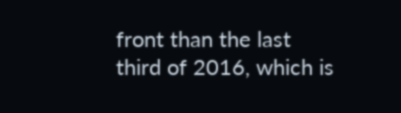front than the last third of 2016, which is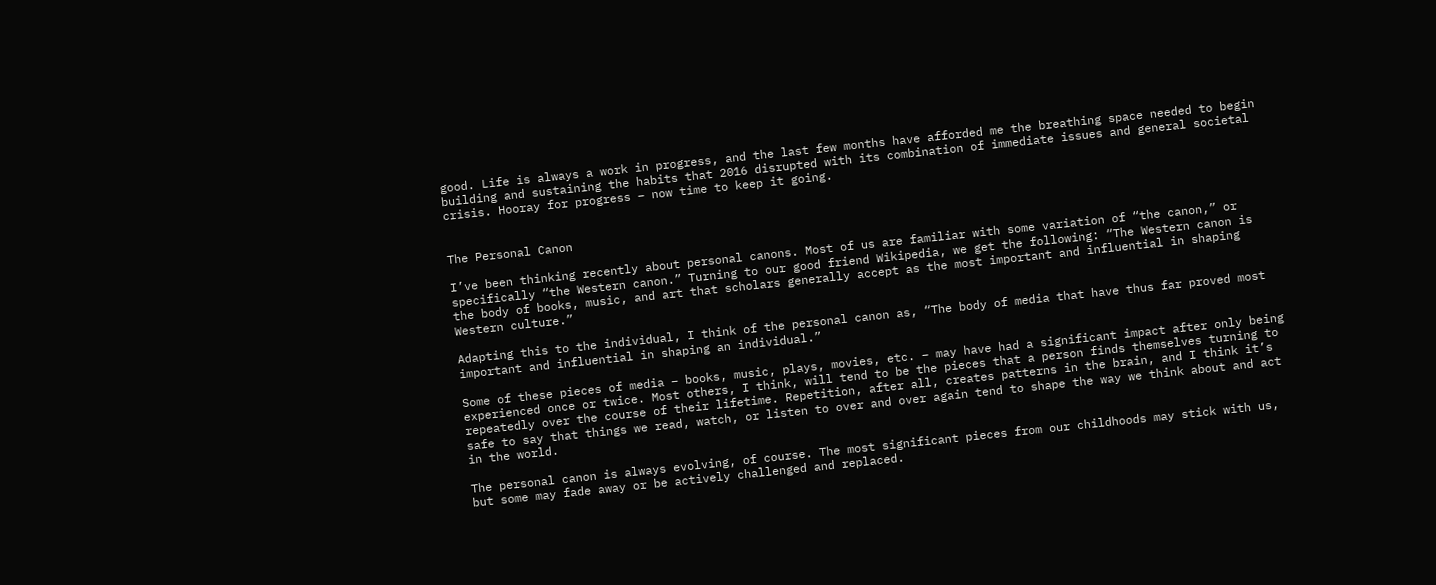good. Life is always a work in progress, and the last few months have afforded me the breathing space needed to begin building and sustaining the habits that 2016 disrupted with its combination of immediate issues and general societal crisis. Hooray for progress – now time to keep it going.


The Personal Canon

I’ve been thinking recently about personal canons. Most of us are familiar with some variation of “the canon,” or specifically “the Western canon.” Turning to our good friend Wikipedia, we get the following: “The Western canon is the body of books, music, and art that scholars generally accept as the most important and influential in shaping Western culture.”

Adapting this to the individual, I think of the personal canon as, “The body of media that have thus far proved most important and influential in shaping an individual.”

Some of these pieces of media – books, music, plays, movies, etc. – may have had a significant impact after only being experienced once or twice. Most others, I think, will tend to be the pieces that a person finds themselves turning to repeatedly over the course of their lifetime. Repetition, after all, creates patterns in the brain, and I think it’s safe to say that things we read, watch, or listen to over and over again tend to shape the way we think about and act in the world.

The personal canon is always evolving, of course. The most significant pieces from our childhoods may stick with us, but some may fade away or be actively challenged and replaced.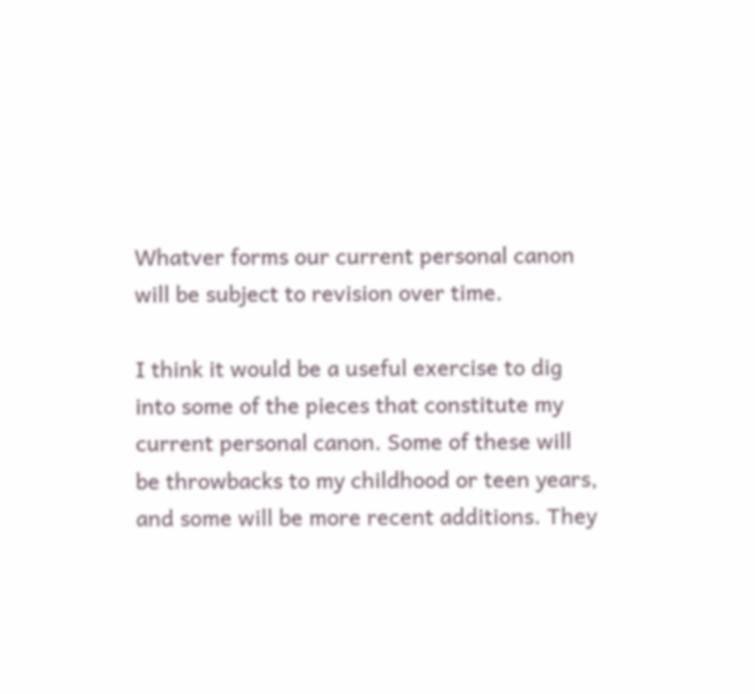Whatver forms our current personal canon will be subject to revision over time.

I think it would be a useful exercise to dig into some of the pieces that constitute my current personal canon. Some of these will be throwbacks to my childhood or teen years, and some will be more recent additions. They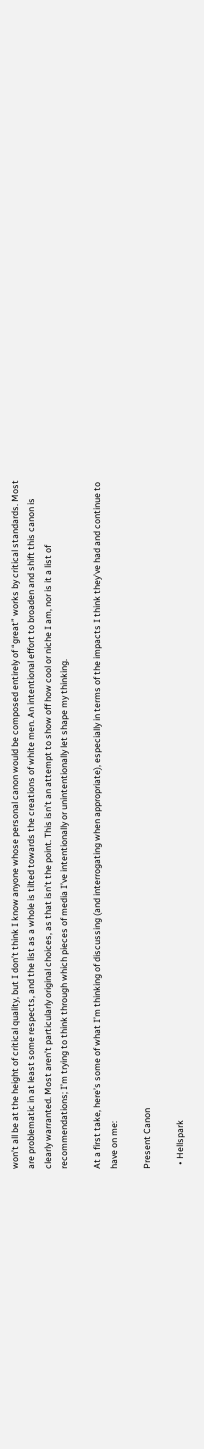won’t all be at the height of critical quality, but I don’t think I know anyone whose personal canon would be composed entirely of “great” works by critical standards. Most are problematic in at least some respects, and the list as a whole is tilted towards the creations of white men. An intentional effort to broaden and shift this canon is clearly warranted. Most aren’t particularly original choices, as that isn’t the point. This isn’t an attempt to show off how cool or niche I am, nor is it a list of recommendations; I’m trying to think through which pieces of media I’ve intentionally or unintentionally let shape my thinking.

At a first take, here’s some of what I’m thinking of discussing (and interrogating when appropriate), especially in terms of the impacts I think they’ve had and continue to have on me:

Present Canon

  • Hellspark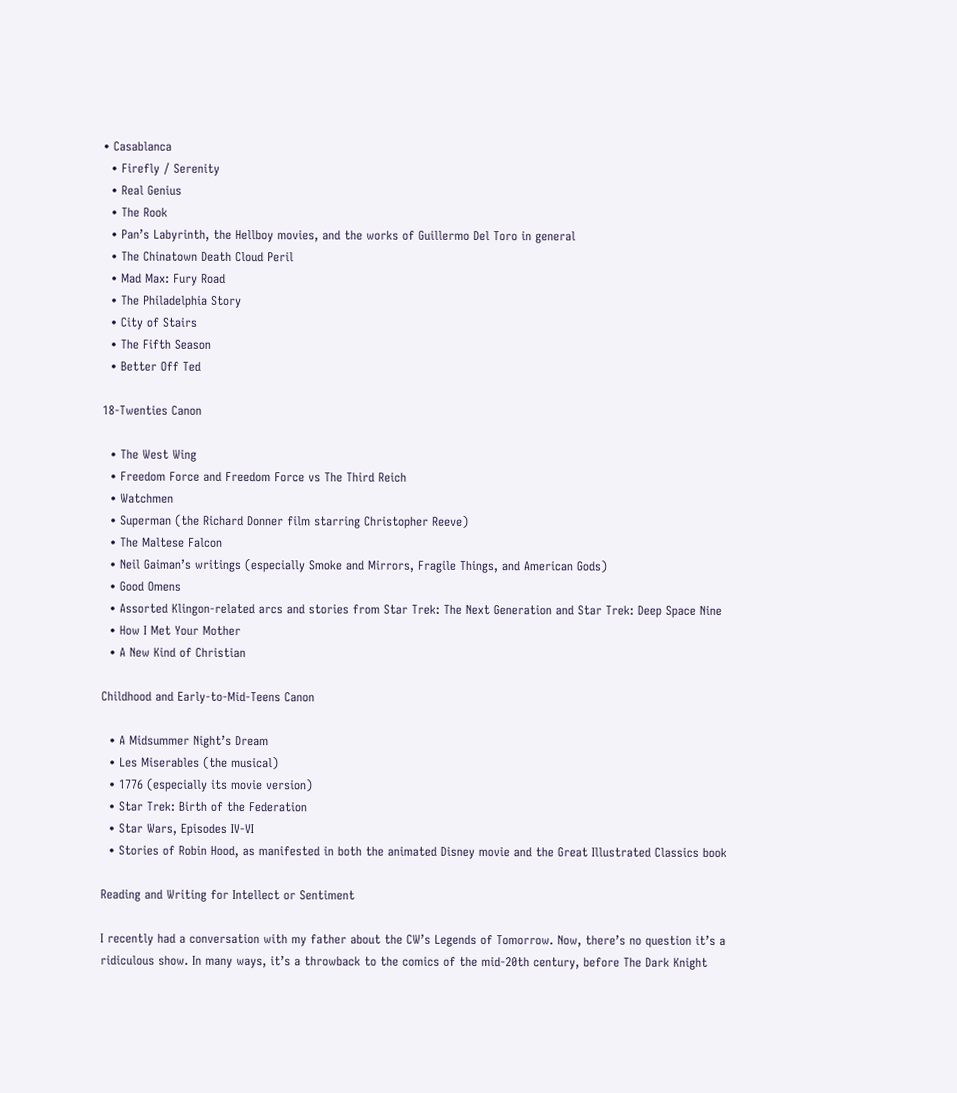• Casablanca
  • Firefly / Serenity
  • Real Genius
  • The Rook
  • Pan’s Labyrinth, the Hellboy movies, and the works of Guillermo Del Toro in general
  • The Chinatown Death Cloud Peril
  • Mad Max: Fury Road
  • The Philadelphia Story
  • City of Stairs
  • The Fifth Season
  • Better Off Ted

18-Twenties Canon

  • The West Wing
  • Freedom Force and Freedom Force vs The Third Reich
  • Watchmen
  • Superman (the Richard Donner film starring Christopher Reeve)
  • The Maltese Falcon
  • Neil Gaiman’s writings (especially Smoke and Mirrors, Fragile Things, and American Gods)
  • Good Omens
  • Assorted Klingon-related arcs and stories from Star Trek: The Next Generation and Star Trek: Deep Space Nine
  • How I Met Your Mother
  • A New Kind of Christian

Childhood and Early-to-Mid-Teens Canon

  • A Midsummer Night’s Dream
  • Les Miserables (the musical)
  • 1776 (especially its movie version)
  • Star Trek: Birth of the Federation
  • Star Wars, Episodes IV-VI
  • Stories of Robin Hood, as manifested in both the animated Disney movie and the Great Illustrated Classics book

Reading and Writing for Intellect or Sentiment

I recently had a conversation with my father about the CW’s Legends of Tomorrow. Now, there’s no question it’s a ridiculous show. In many ways, it’s a throwback to the comics of the mid-20th century, before The Dark Knight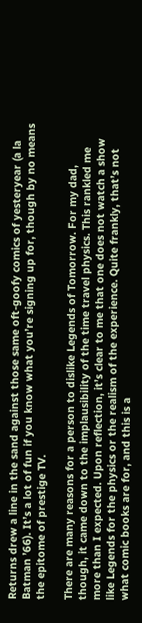Returns drew a line in the sand against those same oft-goofy comics of yesteryear (a la Batman ’66). It’s a lot of fun if you know what you’re signing up for, though by no means the epitome of prestige TV.

There are many reasons for a person to dislike Legends of Tomorrow. For my dad, though, it came down to the implausibility of the time travel physics. This rankled me more than I expected. Upon reflection, it’s clear to me that one does not watch a show like Legends for the physics or the realism of the experience. Quite frankly, that’s not what comic books are for, and this is a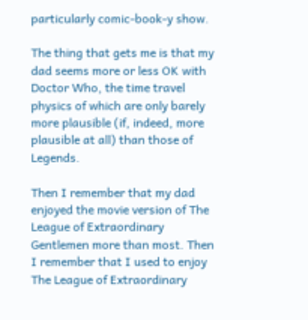particularly comic-book-y show.

The thing that gets me is that my dad seems more or less OK with Doctor Who, the time travel physics of which are only barely more plausible (if, indeed, more plausible at all) than those of Legends.

Then I remember that my dad enjoyed the movie version of The League of Extraordinary Gentlemen more than most. Then I remember that I used to enjoy The League of Extraordinary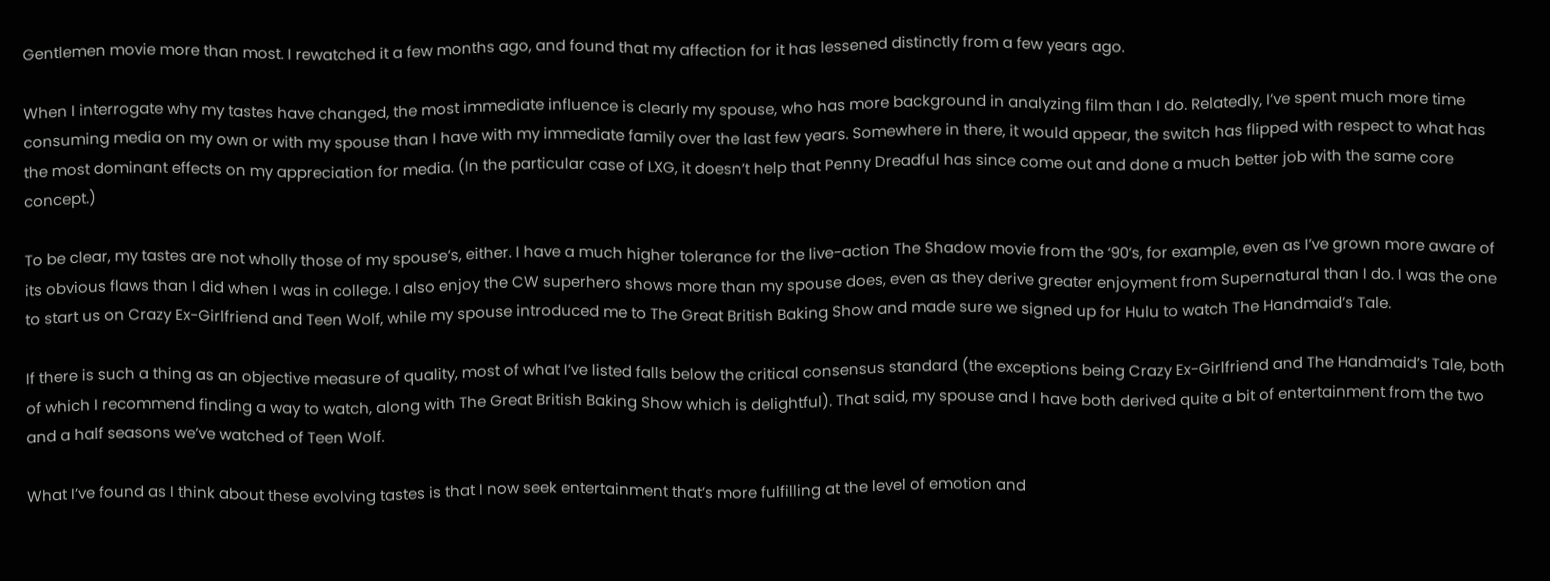Gentlemen movie more than most. I rewatched it a few months ago, and found that my affection for it has lessened distinctly from a few years ago.

When I interrogate why my tastes have changed, the most immediate influence is clearly my spouse, who has more background in analyzing film than I do. Relatedly, I’ve spent much more time consuming media on my own or with my spouse than I have with my immediate family over the last few years. Somewhere in there, it would appear, the switch has flipped with respect to what has the most dominant effects on my appreciation for media. (In the particular case of LXG, it doesn’t help that Penny Dreadful has since come out and done a much better job with the same core concept.)

To be clear, my tastes are not wholly those of my spouse’s, either. I have a much higher tolerance for the live-action The Shadow movie from the ‘90’s, for example, even as I’ve grown more aware of its obvious flaws than I did when I was in college. I also enjoy the CW superhero shows more than my spouse does, even as they derive greater enjoyment from Supernatural than I do. I was the one to start us on Crazy Ex-Girlfriend and Teen Wolf, while my spouse introduced me to The Great British Baking Show and made sure we signed up for Hulu to watch The Handmaid’s Tale.

If there is such a thing as an objective measure of quality, most of what I’ve listed falls below the critical consensus standard (the exceptions being Crazy Ex-Girlfriend and The Handmaid’s Tale, both of which I recommend finding a way to watch, along with The Great British Baking Show which is delightful). That said, my spouse and I have both derived quite a bit of entertainment from the two and a half seasons we’ve watched of Teen Wolf.

What I’ve found as I think about these evolving tastes is that I now seek entertainment that’s more fulfilling at the level of emotion and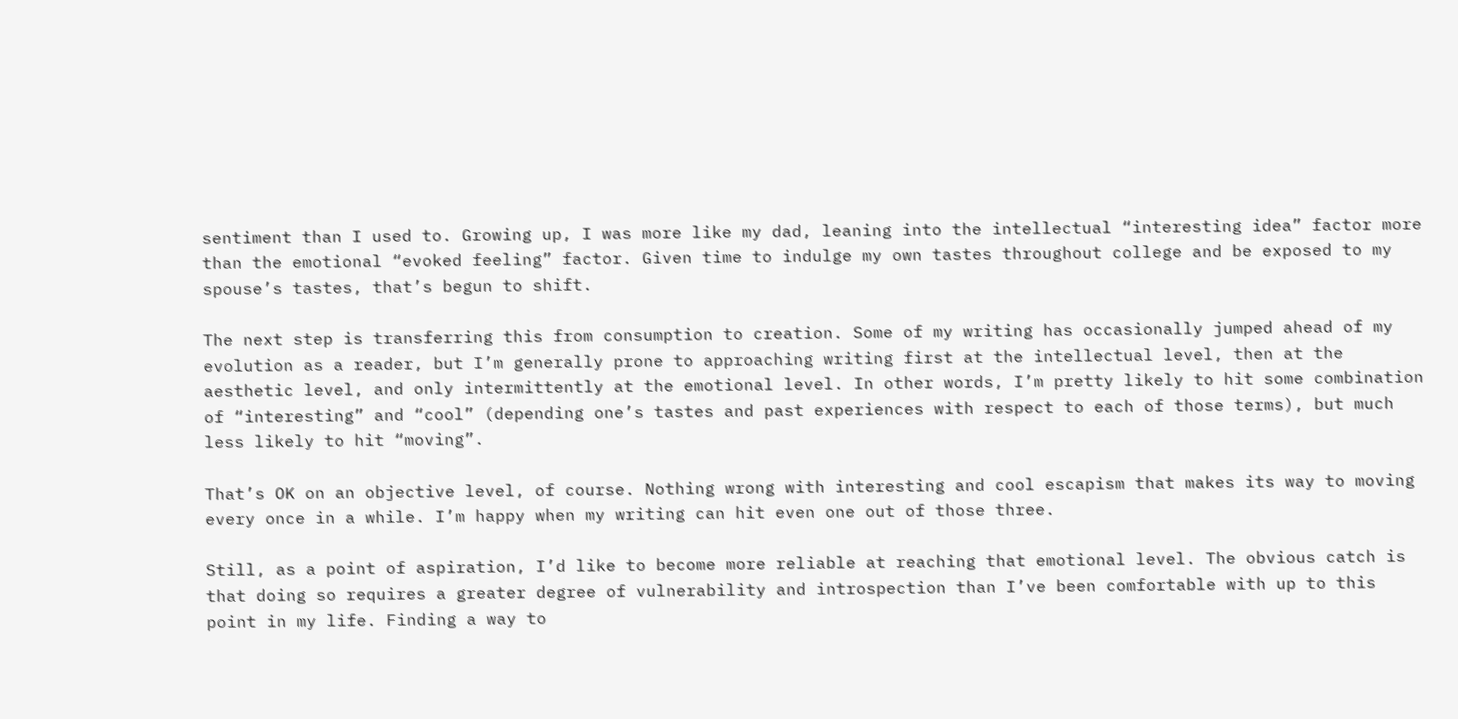sentiment than I used to. Growing up, I was more like my dad, leaning into the intellectual “interesting idea” factor more than the emotional “evoked feeling” factor. Given time to indulge my own tastes throughout college and be exposed to my spouse’s tastes, that’s begun to shift.

The next step is transferring this from consumption to creation. Some of my writing has occasionally jumped ahead of my evolution as a reader, but I’m generally prone to approaching writing first at the intellectual level, then at the aesthetic level, and only intermittently at the emotional level. In other words, I’m pretty likely to hit some combination of “interesting” and “cool” (depending one’s tastes and past experiences with respect to each of those terms), but much less likely to hit “moving”.

That’s OK on an objective level, of course. Nothing wrong with interesting and cool escapism that makes its way to moving every once in a while. I’m happy when my writing can hit even one out of those three.

Still, as a point of aspiration, I’d like to become more reliable at reaching that emotional level. The obvious catch is that doing so requires a greater degree of vulnerability and introspection than I’ve been comfortable with up to this point in my life. Finding a way to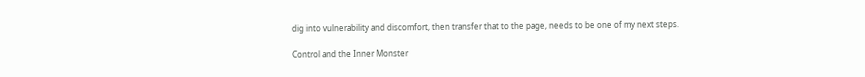dig into vulnerability and discomfort, then transfer that to the page, needs to be one of my next steps.

Control and the Inner Monster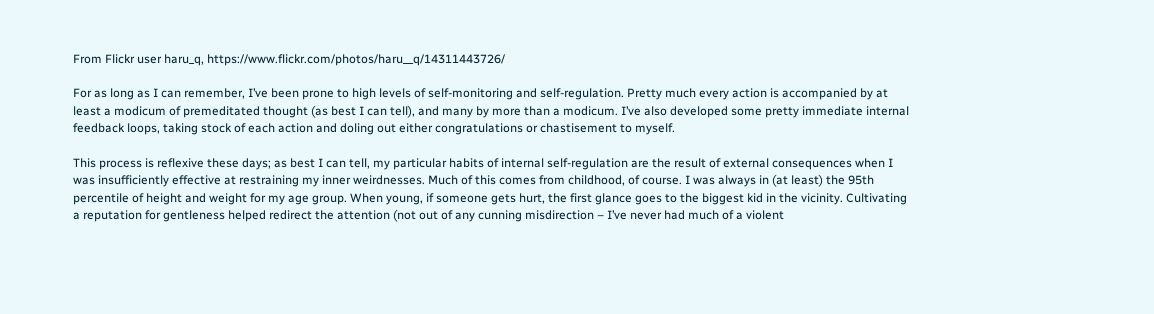From Flickr user haru_q, https://www.flickr.com/photos/haru__q/14311443726/

For as long as I can remember, I’ve been prone to high levels of self-monitoring and self-regulation. Pretty much every action is accompanied by at least a modicum of premeditated thought (as best I can tell), and many by more than a modicum. I’ve also developed some pretty immediate internal feedback loops, taking stock of each action and doling out either congratulations or chastisement to myself.

This process is reflexive these days; as best I can tell, my particular habits of internal self-regulation are the result of external consequences when I was insufficiently effective at restraining my inner weirdnesses. Much of this comes from childhood, of course. I was always in (at least) the 95th percentile of height and weight for my age group. When young, if someone gets hurt, the first glance goes to the biggest kid in the vicinity. Cultivating a reputation for gentleness helped redirect the attention (not out of any cunning misdirection – I’ve never had much of a violent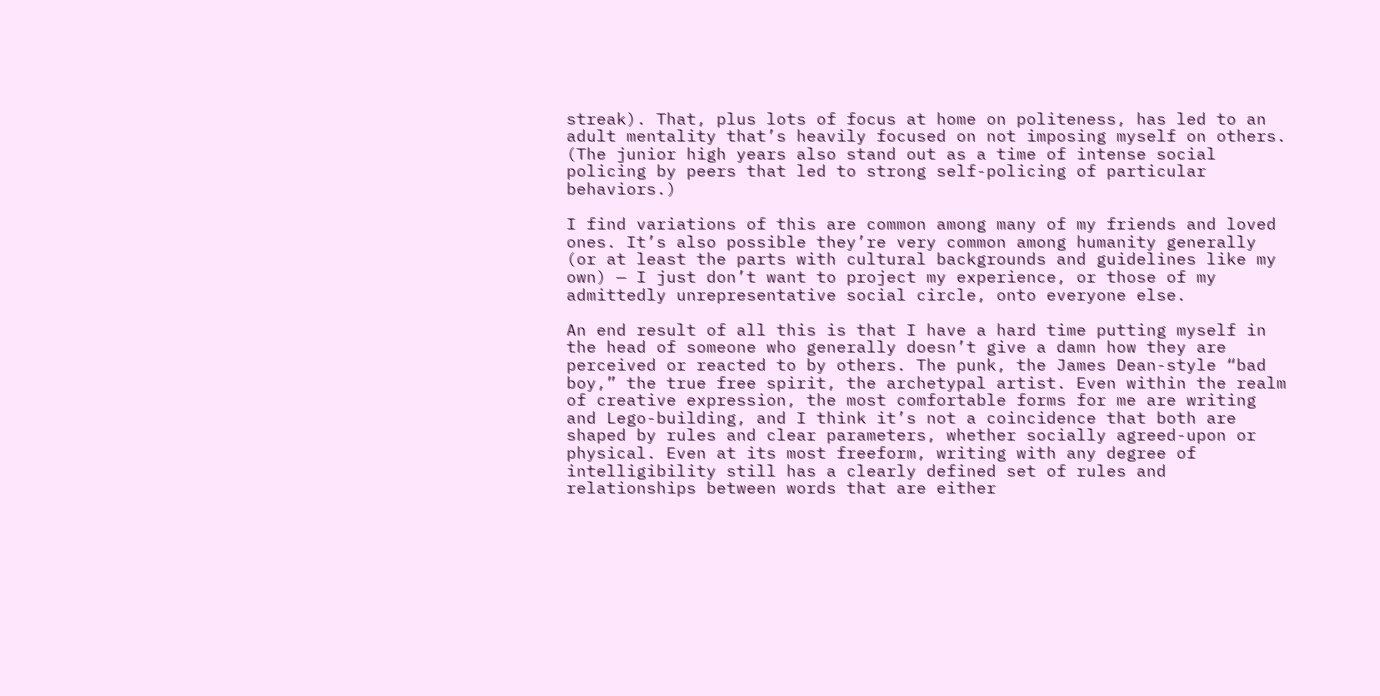streak). That, plus lots of focus at home on politeness, has led to an adult mentality that’s heavily focused on not imposing myself on others. (The junior high years also stand out as a time of intense social policing by peers that led to strong self-policing of particular behaviors.)

I find variations of this are common among many of my friends and loved ones. It’s also possible they’re very common among humanity generally (or at least the parts with cultural backgrounds and guidelines like my own) — I just don’t want to project my experience, or those of my admittedly unrepresentative social circle, onto everyone else.

An end result of all this is that I have a hard time putting myself in the head of someone who generally doesn’t give a damn how they are perceived or reacted to by others. The punk, the James Dean-style “bad boy,” the true free spirit, the archetypal artist. Even within the realm of creative expression, the most comfortable forms for me are writing and Lego-building, and I think it’s not a coincidence that both are shaped by rules and clear parameters, whether socially agreed-upon or physical. Even at its most freeform, writing with any degree of intelligibility still has a clearly defined set of rules and relationships between words that are either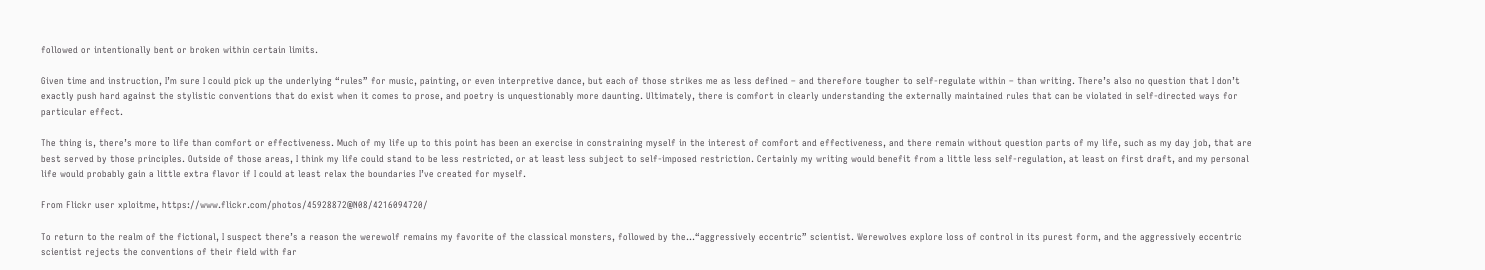followed or intentionally bent or broken within certain limits.

Given time and instruction, I’m sure I could pick up the underlying “rules” for music, painting, or even interpretive dance, but each of those strikes me as less defined – and therefore tougher to self-regulate within – than writing. There’s also no question that I don’t exactly push hard against the stylistic conventions that do exist when it comes to prose, and poetry is unquestionably more daunting. Ultimately, there is comfort in clearly understanding the externally maintained rules that can be violated in self-directed ways for particular effect.

The thing is, there’s more to life than comfort or effectiveness. Much of my life up to this point has been an exercise in constraining myself in the interest of comfort and effectiveness, and there remain without question parts of my life, such as my day job, that are best served by those principles. Outside of those areas, I think my life could stand to be less restricted, or at least less subject to self-imposed restriction. Certainly my writing would benefit from a little less self-regulation, at least on first draft, and my personal life would probably gain a little extra flavor if I could at least relax the boundaries I’ve created for myself.

From Flickr user xploitme, https://www.flickr.com/photos/45928872@N08/4216094720/

To return to the realm of the fictional, I suspect there’s a reason the werewolf remains my favorite of the classical monsters, followed by the…“aggressively eccentric” scientist. Werewolves explore loss of control in its purest form, and the aggressively eccentric scientist rejects the conventions of their field with far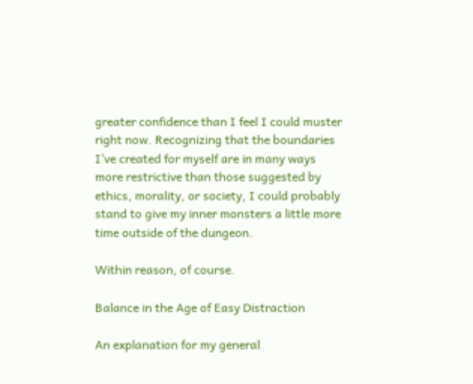greater confidence than I feel I could muster right now. Recognizing that the boundaries I’ve created for myself are in many ways more restrictive than those suggested by ethics, morality, or society, I could probably stand to give my inner monsters a little more time outside of the dungeon.

Within reason, of course.

Balance in the Age of Easy Distraction

An explanation for my general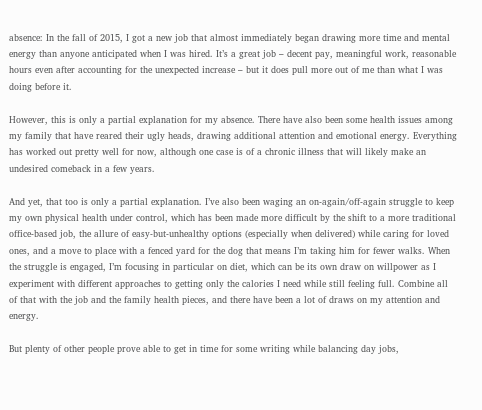absence: In the fall of 2015, I got a new job that almost immediately began drawing more time and mental energy than anyone anticipated when I was hired. It’s a great job – decent pay, meaningful work, reasonable hours even after accounting for the unexpected increase – but it does pull more out of me than what I was doing before it.

However, this is only a partial explanation for my absence. There have also been some health issues among my family that have reared their ugly heads, drawing additional attention and emotional energy. Everything has worked out pretty well for now, although one case is of a chronic illness that will likely make an undesired comeback in a few years.

And yet, that too is only a partial explanation. I’ve also been waging an on-again/off-again struggle to keep my own physical health under control, which has been made more difficult by the shift to a more traditional office-based job, the allure of easy-but-unhealthy options (especially when delivered) while caring for loved ones, and a move to place with a fenced yard for the dog that means I’m taking him for fewer walks. When the struggle is engaged, I’m focusing in particular on diet, which can be its own draw on willpower as I experiment with different approaches to getting only the calories I need while still feeling full. Combine all of that with the job and the family health pieces, and there have been a lot of draws on my attention and energy.

But plenty of other people prove able to get in time for some writing while balancing day jobs,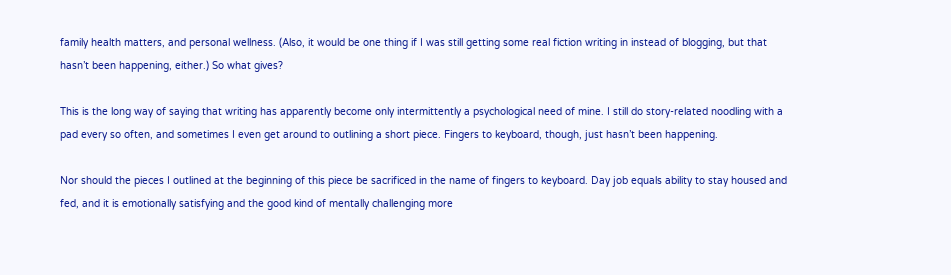family health matters, and personal wellness. (Also, it would be one thing if I was still getting some real fiction writing in instead of blogging, but that hasn’t been happening, either.) So what gives?

This is the long way of saying that writing has apparently become only intermittently a psychological need of mine. I still do story-related noodling with a pad every so often, and sometimes I even get around to outlining a short piece. Fingers to keyboard, though, just hasn’t been happening.

Nor should the pieces I outlined at the beginning of this piece be sacrificed in the name of fingers to keyboard. Day job equals ability to stay housed and fed, and it is emotionally satisfying and the good kind of mentally challenging more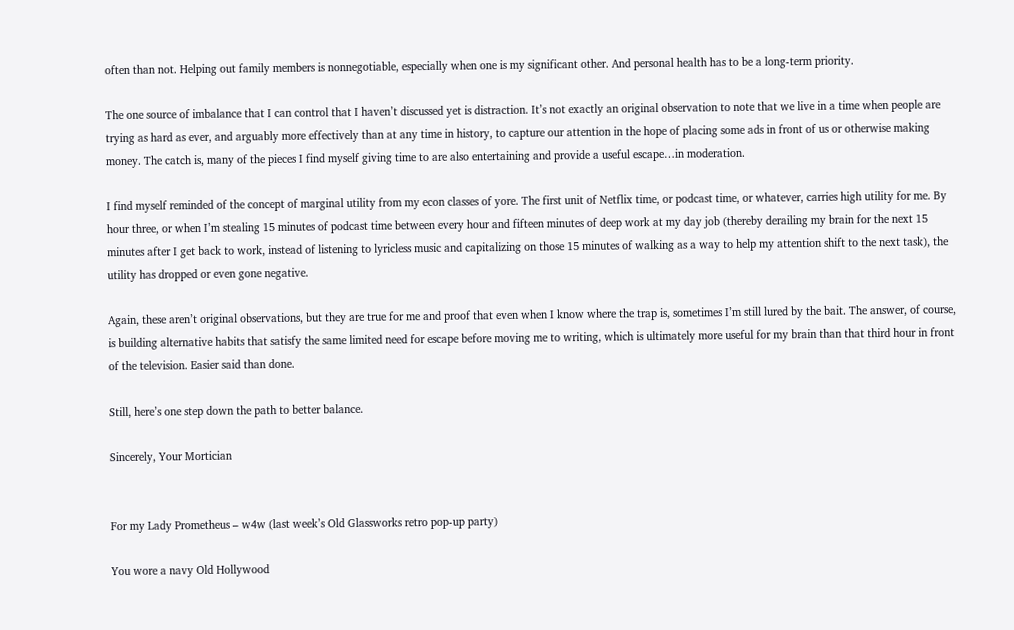often than not. Helping out family members is nonnegotiable, especially when one is my significant other. And personal health has to be a long-term priority.

The one source of imbalance that I can control that I haven’t discussed yet is distraction. It’s not exactly an original observation to note that we live in a time when people are trying as hard as ever, and arguably more effectively than at any time in history, to capture our attention in the hope of placing some ads in front of us or otherwise making money. The catch is, many of the pieces I find myself giving time to are also entertaining and provide a useful escape…in moderation.

I find myself reminded of the concept of marginal utility from my econ classes of yore. The first unit of Netflix time, or podcast time, or whatever, carries high utility for me. By hour three, or when I’m stealing 15 minutes of podcast time between every hour and fifteen minutes of deep work at my day job (thereby derailing my brain for the next 15 minutes after I get back to work, instead of listening to lyricless music and capitalizing on those 15 minutes of walking as a way to help my attention shift to the next task), the utility has dropped or even gone negative.

Again, these aren’t original observations, but they are true for me and proof that even when I know where the trap is, sometimes I’m still lured by the bait. The answer, of course, is building alternative habits that satisfy the same limited need for escape before moving me to writing, which is ultimately more useful for my brain than that third hour in front of the television. Easier said than done.

Still, here’s one step down the path to better balance.

Sincerely, Your Mortician


For my Lady Prometheus – w4w (last week’s Old Glassworks retro pop-up party)

You wore a navy Old Hollywood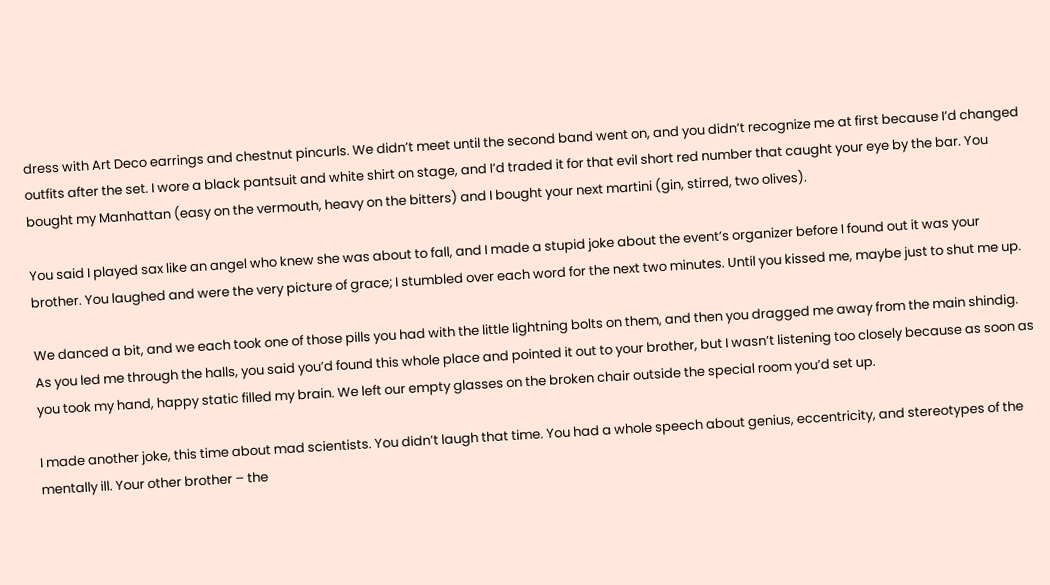dress with Art Deco earrings and chestnut pincurls. We didn’t meet until the second band went on, and you didn’t recognize me at first because I’d changed outfits after the set. I wore a black pantsuit and white shirt on stage, and I’d traded it for that evil short red number that caught your eye by the bar. You bought my Manhattan (easy on the vermouth, heavy on the bitters) and I bought your next martini (gin, stirred, two olives).

You said I played sax like an angel who knew she was about to fall, and I made a stupid joke about the event’s organizer before I found out it was your brother. You laughed and were the very picture of grace; I stumbled over each word for the next two minutes. Until you kissed me, maybe just to shut me up.

We danced a bit, and we each took one of those pills you had with the little lightning bolts on them, and then you dragged me away from the main shindig. As you led me through the halls, you said you’d found this whole place and pointed it out to your brother, but I wasn’t listening too closely because as soon as you took my hand, happy static filled my brain. We left our empty glasses on the broken chair outside the special room you’d set up.

I made another joke, this time about mad scientists. You didn’t laugh that time. You had a whole speech about genius, eccentricity, and stereotypes of the mentally ill. Your other brother – the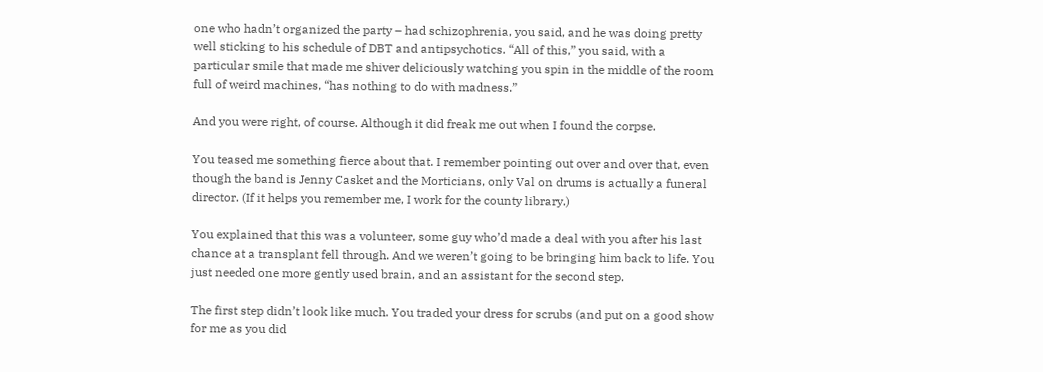one who hadn’t organized the party – had schizophrenia, you said, and he was doing pretty well sticking to his schedule of DBT and antipsychotics. “All of this,” you said, with a particular smile that made me shiver deliciously watching you spin in the middle of the room full of weird machines, “has nothing to do with madness.”

And you were right, of course. Although it did freak me out when I found the corpse.

You teased me something fierce about that. I remember pointing out over and over that, even though the band is Jenny Casket and the Morticians, only Val on drums is actually a funeral director. (If it helps you remember me, I work for the county library.)

You explained that this was a volunteer, some guy who’d made a deal with you after his last chance at a transplant fell through. And we weren’t going to be bringing him back to life. You just needed one more gently used brain, and an assistant for the second step.

The first step didn’t look like much. You traded your dress for scrubs (and put on a good show for me as you did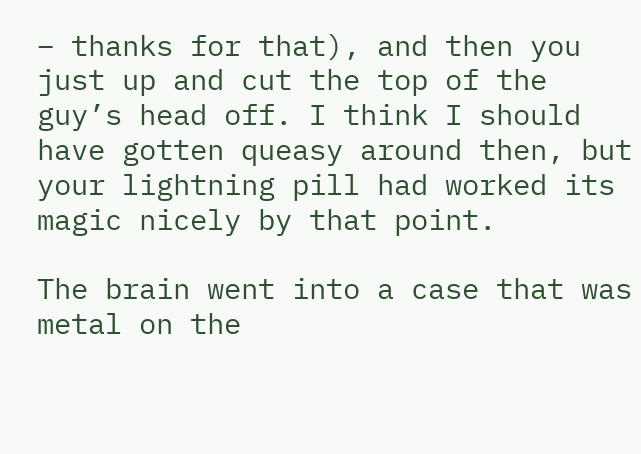– thanks for that), and then you just up and cut the top of the guy’s head off. I think I should have gotten queasy around then, but your lightning pill had worked its magic nicely by that point.

The brain went into a case that was metal on the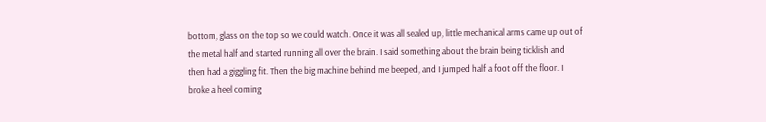bottom, glass on the top so we could watch. Once it was all sealed up, little mechanical arms came up out of the metal half and started running all over the brain. I said something about the brain being ticklish and then had a giggling fit. Then the big machine behind me beeped, and I jumped half a foot off the floor. I broke a heel coming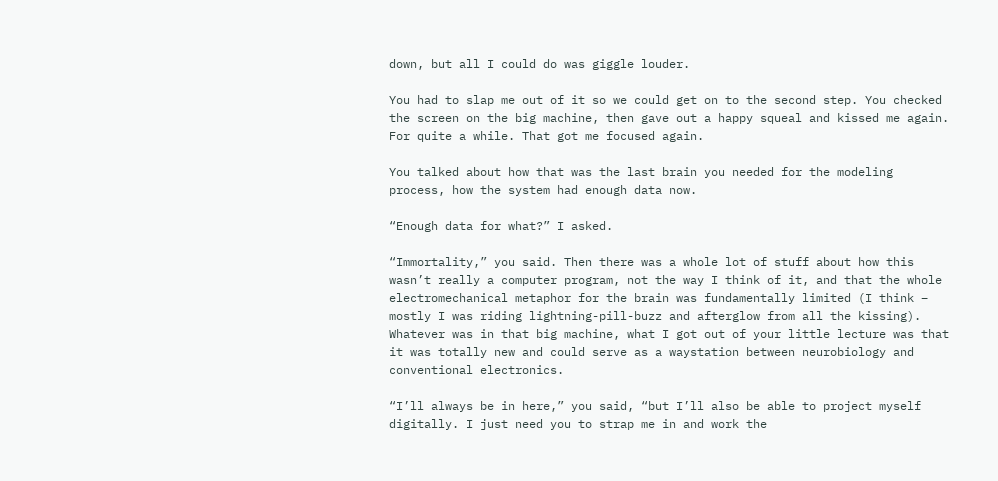down, but all I could do was giggle louder.

You had to slap me out of it so we could get on to the second step. You checked the screen on the big machine, then gave out a happy squeal and kissed me again. For quite a while. That got me focused again.

You talked about how that was the last brain you needed for the modeling process, how the system had enough data now.

“Enough data for what?” I asked.

“Immortality,” you said. Then there was a whole lot of stuff about how this wasn’t really a computer program, not the way I think of it, and that the whole electromechanical metaphor for the brain was fundamentally limited (I think – mostly I was riding lightning-pill-buzz and afterglow from all the kissing). Whatever was in that big machine, what I got out of your little lecture was that it was totally new and could serve as a waystation between neurobiology and conventional electronics.

“I’ll always be in here,” you said, “but I’ll also be able to project myself digitally. I just need you to strap me in and work the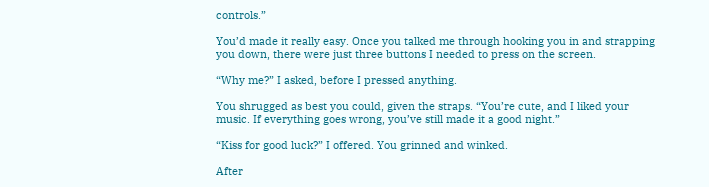controls.”

You’d made it really easy. Once you talked me through hooking you in and strapping you down, there were just three buttons I needed to press on the screen.

“Why me?” I asked, before I pressed anything.

You shrugged as best you could, given the straps. “You’re cute, and I liked your music. If everything goes wrong, you’ve still made it a good night.”

“Kiss for good luck?” I offered. You grinned and winked.

After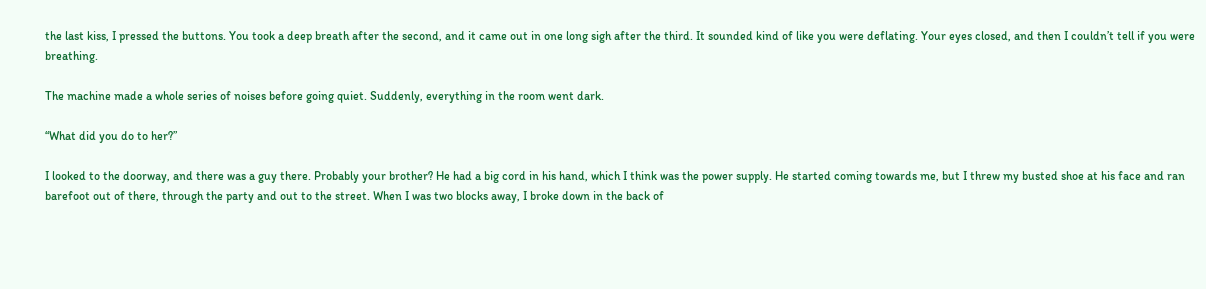the last kiss, I pressed the buttons. You took a deep breath after the second, and it came out in one long sigh after the third. It sounded kind of like you were deflating. Your eyes closed, and then I couldn’t tell if you were breathing.

The machine made a whole series of noises before going quiet. Suddenly, everything in the room went dark.

“What did you do to her?”

I looked to the doorway, and there was a guy there. Probably your brother? He had a big cord in his hand, which I think was the power supply. He started coming towards me, but I threw my busted shoe at his face and ran barefoot out of there, through the party and out to the street. When I was two blocks away, I broke down in the back of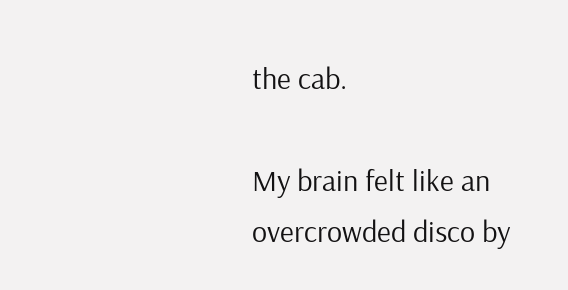the cab.

My brain felt like an overcrowded disco by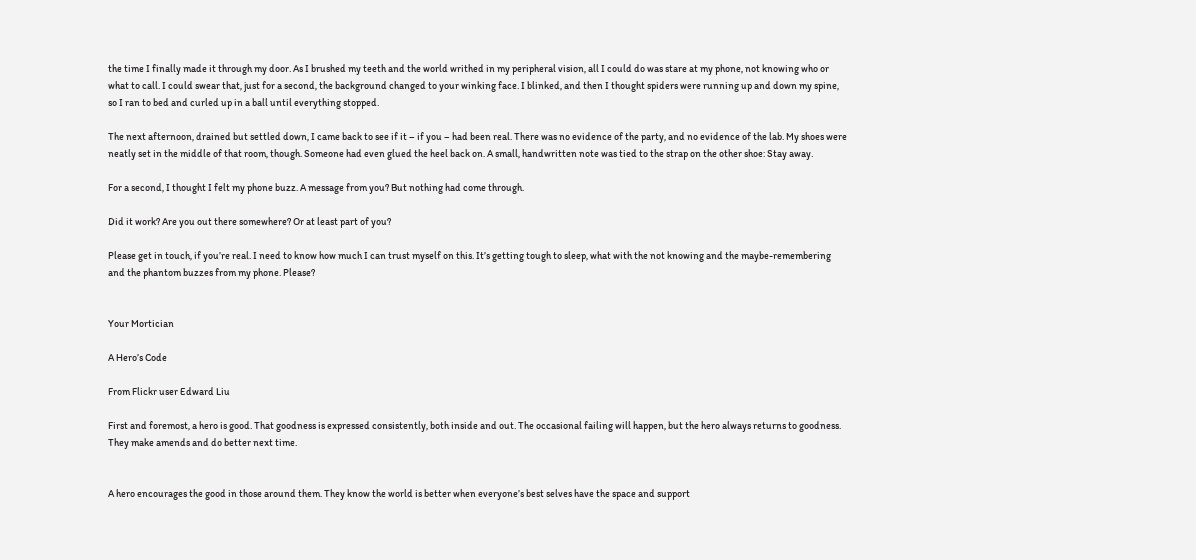the time I finally made it through my door. As I brushed my teeth and the world writhed in my peripheral vision, all I could do was stare at my phone, not knowing who or what to call. I could swear that, just for a second, the background changed to your winking face. I blinked, and then I thought spiders were running up and down my spine, so I ran to bed and curled up in a ball until everything stopped.

The next afternoon, drained but settled down, I came back to see if it – if you – had been real. There was no evidence of the party, and no evidence of the lab. My shoes were neatly set in the middle of that room, though. Someone had even glued the heel back on. A small, handwritten note was tied to the strap on the other shoe: Stay away.

For a second, I thought I felt my phone buzz. A message from you? But nothing had come through.

Did it work? Are you out there somewhere? Or at least part of you?

Please get in touch, if you’re real. I need to know how much I can trust myself on this. It’s getting tough to sleep, what with the not knowing and the maybe-remembering and the phantom buzzes from my phone. Please?


Your Mortician

A Hero’s Code

From Flickr user Edward Liu

First and foremost, a hero is good. That goodness is expressed consistently, both inside and out. The occasional failing will happen, but the hero always returns to goodness. They make amends and do better next time.


A hero encourages the good in those around them. They know the world is better when everyone’s best selves have the space and support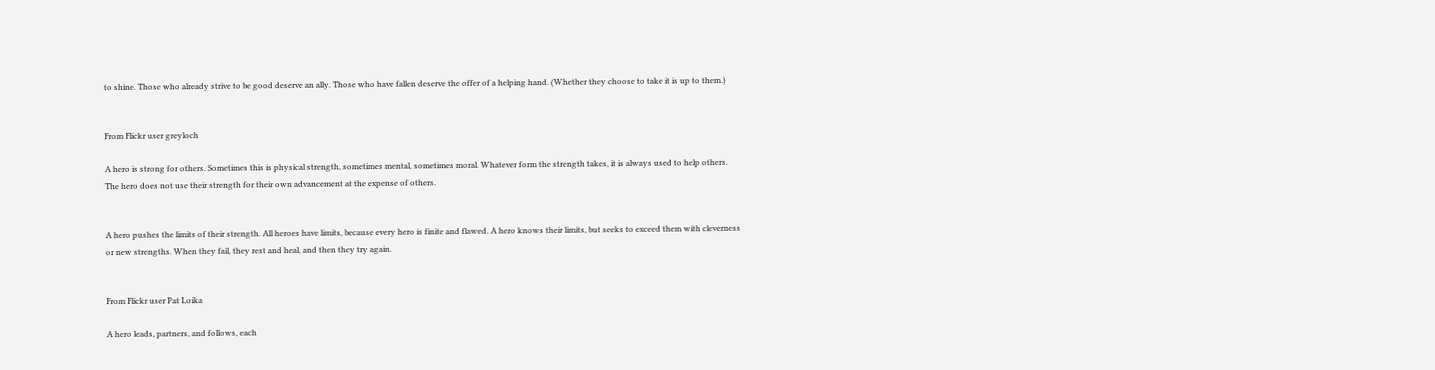to shine. Those who already strive to be good deserve an ally. Those who have fallen deserve the offer of a helping hand. (Whether they choose to take it is up to them.)


From Flickr user greyloch

A hero is strong for others. Sometimes this is physical strength, sometimes mental, sometimes moral. Whatever form the strength takes, it is always used to help others. The hero does not use their strength for their own advancement at the expense of others.


A hero pushes the limits of their strength. All heroes have limits, because every hero is finite and flawed. A hero knows their limits, but seeks to exceed them with cleverness or new strengths. When they fail, they rest and heal, and then they try again.


From Flickr user Pat Loika

A hero leads, partners, and follows, each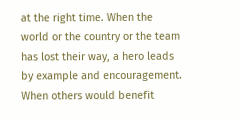at the right time. When the world or the country or the team has lost their way, a hero leads by example and encouragement. When others would benefit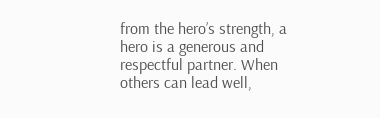from the hero’s strength, a hero is a generous and respectful partner. When others can lead well,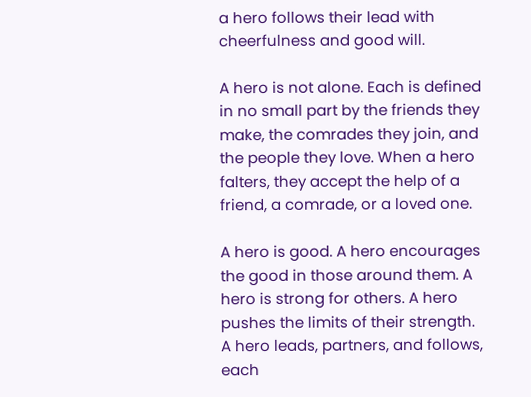a hero follows their lead with cheerfulness and good will.

A hero is not alone. Each is defined in no small part by the friends they make, the comrades they join, and the people they love. When a hero falters, they accept the help of a friend, a comrade, or a loved one.

A hero is good. A hero encourages the good in those around them. A hero is strong for others. A hero pushes the limits of their strength. A hero leads, partners, and follows, each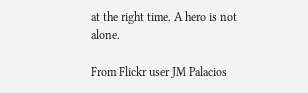at the right time. A hero is not alone.

From Flickr user JM Palacios